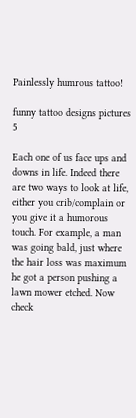Painlessly humrous tattoo!

funny tattoo designs pictures 5

Each one of us face ups and downs in life. Indeed there are two ways to look at life, either you crib/complain or you give it a humorous touch. For example, a man was going bald, just where the hair loss was maximum he got a person pushing a lawn mower etched. Now check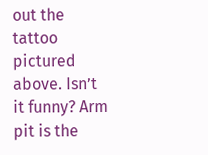out the tattoo pictured above. Isn’t it funny? Arm pit is the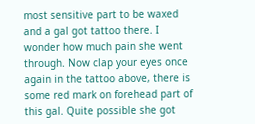most sensitive part to be waxed and a gal got tattoo there. I wonder how much pain she went through. Now clap your eyes once again in the tattoo above, there is some red mark on forehead part of this gal. Quite possible she got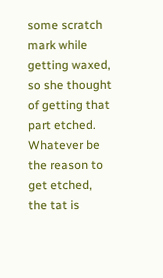some scratch mark while getting waxed, so she thought of getting that part etched. Whatever be the reason to get etched, the tat is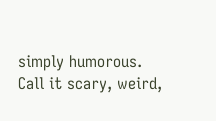simply humorous. Call it scary, weird,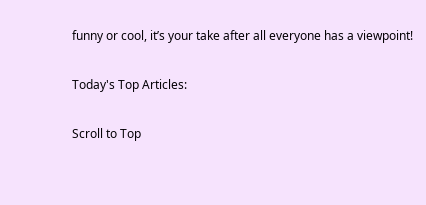funny or cool, it’s your take after all everyone has a viewpoint!

Today's Top Articles:

Scroll to Top